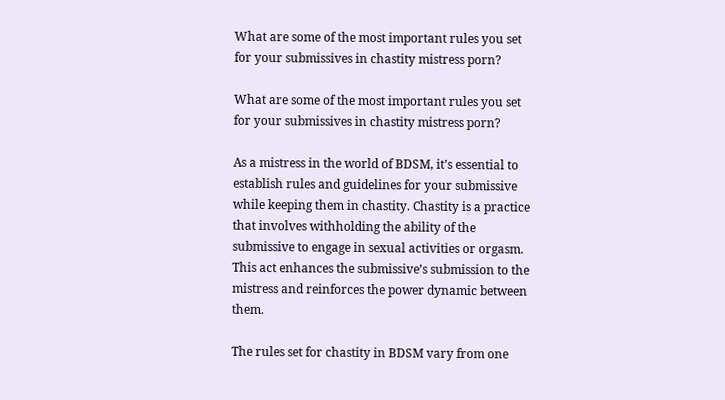What are some of the most important rules you set for your submissives in chastity mistress porn?

What are some of the most important rules you set for your submissives in chastity mistress porn?

As a mistress in the world of BDSM, it’s essential to establish rules and guidelines for your submissive while keeping them in chastity. Chastity is a practice that involves withholding the ability of the submissive to engage in sexual activities or orgasm. This act enhances the submissive’s submission to the mistress and reinforces the power dynamic between them.

The rules set for chastity in BDSM vary from one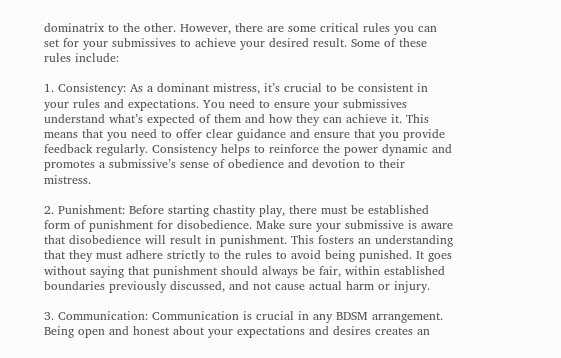dominatrix to the other. However, there are some critical rules you can set for your submissives to achieve your desired result. Some of these rules include:

1. Consistency: As a dominant mistress, it’s crucial to be consistent in your rules and expectations. You need to ensure your submissives understand what’s expected of them and how they can achieve it. This means that you need to offer clear guidance and ensure that you provide feedback regularly. Consistency helps to reinforce the power dynamic and promotes a submissive’s sense of obedience and devotion to their mistress.

2. Punishment: Before starting chastity play, there must be established form of punishment for disobedience. Make sure your submissive is aware that disobedience will result in punishment. This fosters an understanding that they must adhere strictly to the rules to avoid being punished. It goes without saying that punishment should always be fair, within established boundaries previously discussed, and not cause actual harm or injury.

3. Communication: Communication is crucial in any BDSM arrangement. Being open and honest about your expectations and desires creates an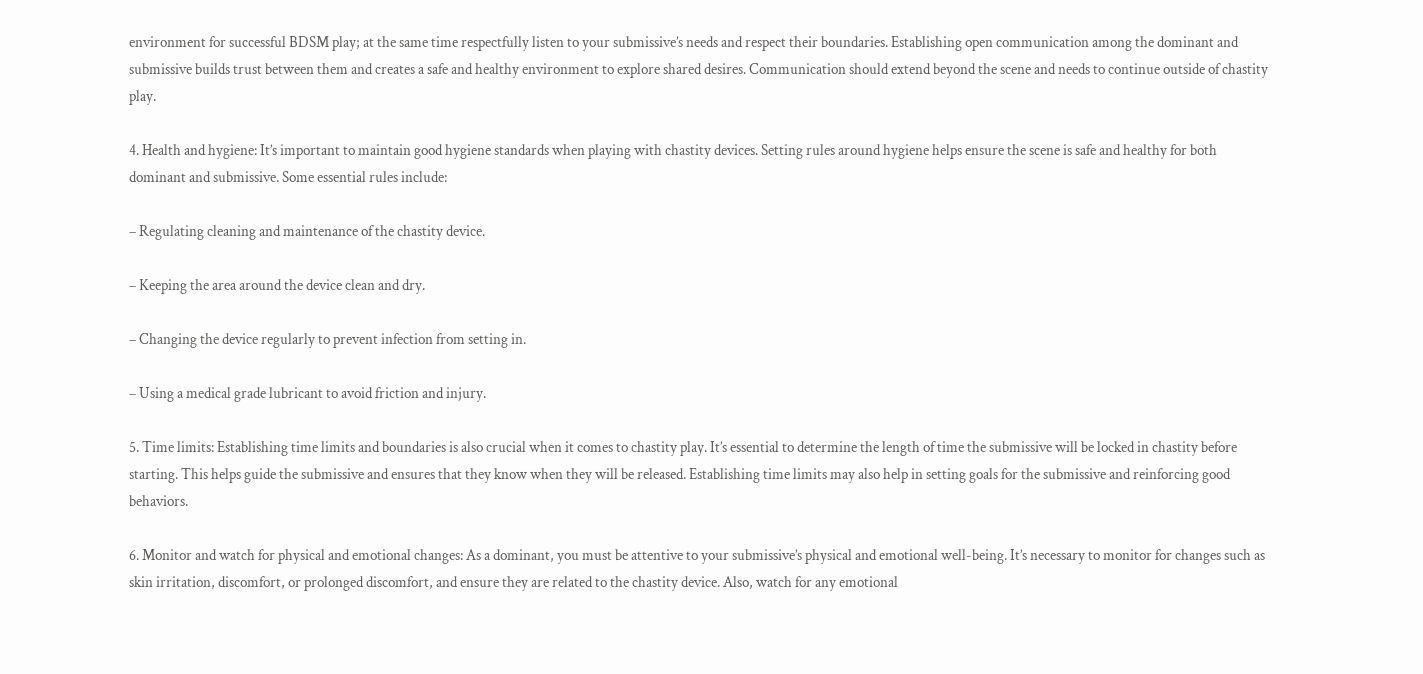environment for successful BDSM play; at the same time respectfully listen to your submissive’s needs and respect their boundaries. Establishing open communication among the dominant and submissive builds trust between them and creates a safe and healthy environment to explore shared desires. Communication should extend beyond the scene and needs to continue outside of chastity play.

4. Health and hygiene: It’s important to maintain good hygiene standards when playing with chastity devices. Setting rules around hygiene helps ensure the scene is safe and healthy for both dominant and submissive. Some essential rules include:

– Regulating cleaning and maintenance of the chastity device.

– Keeping the area around the device clean and dry.

– Changing the device regularly to prevent infection from setting in.

– Using a medical grade lubricant to avoid friction and injury.

5. Time limits: Establishing time limits and boundaries is also crucial when it comes to chastity play. It’s essential to determine the length of time the submissive will be locked in chastity before starting. This helps guide the submissive and ensures that they know when they will be released. Establishing time limits may also help in setting goals for the submissive and reinforcing good behaviors.

6. Monitor and watch for physical and emotional changes: As a dominant, you must be attentive to your submissive’s physical and emotional well-being. It’s necessary to monitor for changes such as skin irritation, discomfort, or prolonged discomfort, and ensure they are related to the chastity device. Also, watch for any emotional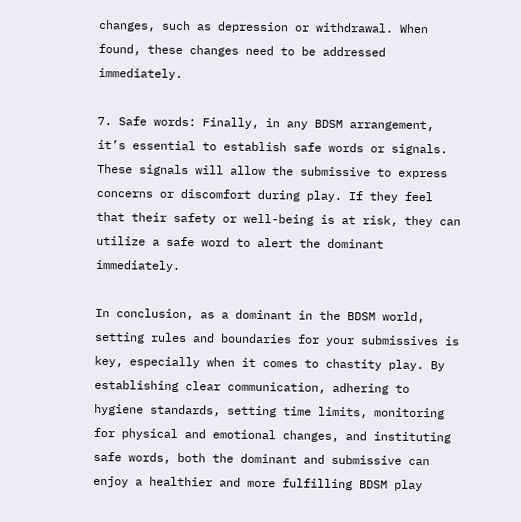changes, such as depression or withdrawal. When found, these changes need to be addressed immediately.

7. Safe words: Finally, in any BDSM arrangement, it’s essential to establish safe words or signals. These signals will allow the submissive to express concerns or discomfort during play. If they feel that their safety or well-being is at risk, they can utilize a safe word to alert the dominant immediately.

In conclusion, as a dominant in the BDSM world, setting rules and boundaries for your submissives is key, especially when it comes to chastity play. By establishing clear communication, adhering to hygiene standards, setting time limits, monitoring for physical and emotional changes, and instituting safe words, both the dominant and submissive can enjoy a healthier and more fulfilling BDSM play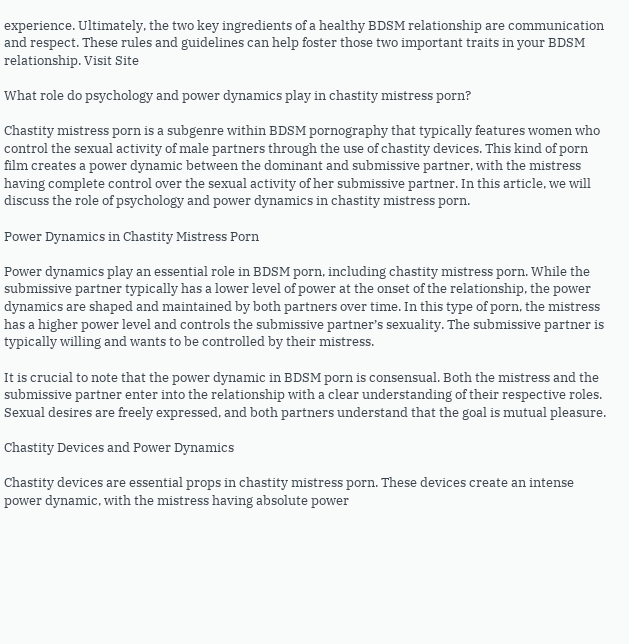experience. Ultimately, the two key ingredients of a healthy BDSM relationship are communication and respect. These rules and guidelines can help foster those two important traits in your BDSM relationship. Visit Site

What role do psychology and power dynamics play in chastity mistress porn?

Chastity mistress porn is a subgenre within BDSM pornography that typically features women who control the sexual activity of male partners through the use of chastity devices. This kind of porn film creates a power dynamic between the dominant and submissive partner, with the mistress having complete control over the sexual activity of her submissive partner. In this article, we will discuss the role of psychology and power dynamics in chastity mistress porn.

Power Dynamics in Chastity Mistress Porn

Power dynamics play an essential role in BDSM porn, including chastity mistress porn. While the submissive partner typically has a lower level of power at the onset of the relationship, the power dynamics are shaped and maintained by both partners over time. In this type of porn, the mistress has a higher power level and controls the submissive partner’s sexuality. The submissive partner is typically willing and wants to be controlled by their mistress.

It is crucial to note that the power dynamic in BDSM porn is consensual. Both the mistress and the submissive partner enter into the relationship with a clear understanding of their respective roles. Sexual desires are freely expressed, and both partners understand that the goal is mutual pleasure.

Chastity Devices and Power Dynamics

Chastity devices are essential props in chastity mistress porn. These devices create an intense power dynamic, with the mistress having absolute power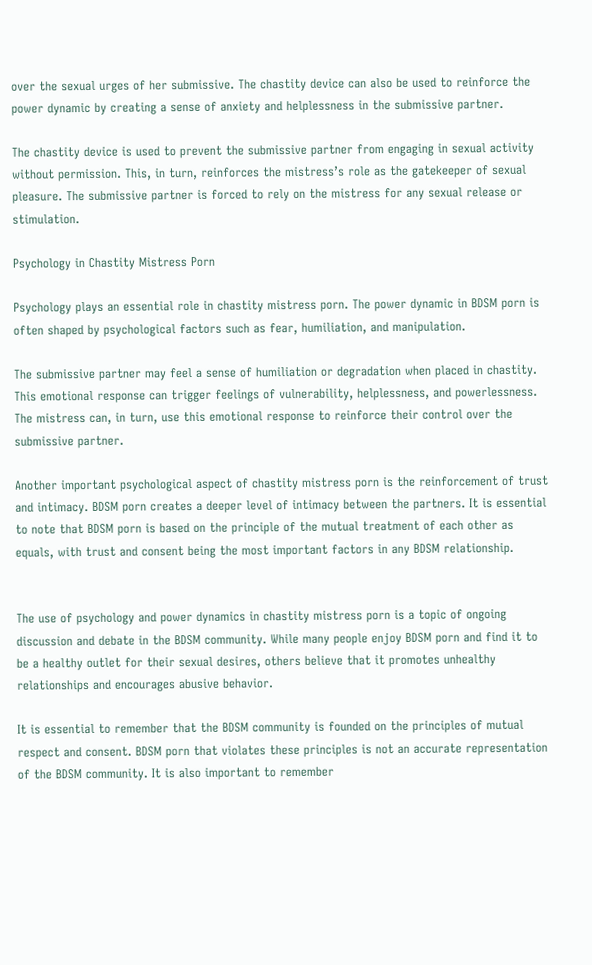over the sexual urges of her submissive. The chastity device can also be used to reinforce the power dynamic by creating a sense of anxiety and helplessness in the submissive partner.

The chastity device is used to prevent the submissive partner from engaging in sexual activity without permission. This, in turn, reinforces the mistress’s role as the gatekeeper of sexual pleasure. The submissive partner is forced to rely on the mistress for any sexual release or stimulation.

Psychology in Chastity Mistress Porn

Psychology plays an essential role in chastity mistress porn. The power dynamic in BDSM porn is often shaped by psychological factors such as fear, humiliation, and manipulation.

The submissive partner may feel a sense of humiliation or degradation when placed in chastity. This emotional response can trigger feelings of vulnerability, helplessness, and powerlessness. The mistress can, in turn, use this emotional response to reinforce their control over the submissive partner.

Another important psychological aspect of chastity mistress porn is the reinforcement of trust and intimacy. BDSM porn creates a deeper level of intimacy between the partners. It is essential to note that BDSM porn is based on the principle of the mutual treatment of each other as equals, with trust and consent being the most important factors in any BDSM relationship.


The use of psychology and power dynamics in chastity mistress porn is a topic of ongoing discussion and debate in the BDSM community. While many people enjoy BDSM porn and find it to be a healthy outlet for their sexual desires, others believe that it promotes unhealthy relationships and encourages abusive behavior.

It is essential to remember that the BDSM community is founded on the principles of mutual respect and consent. BDSM porn that violates these principles is not an accurate representation of the BDSM community. It is also important to remember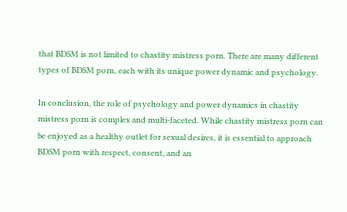that BDSM is not limited to chastity mistress porn. There are many different types of BDSM porn, each with its unique power dynamic and psychology.

In conclusion, the role of psychology and power dynamics in chastity mistress porn is complex and multi-faceted. While chastity mistress porn can be enjoyed as a healthy outlet for sexual desires, it is essential to approach BDSM porn with respect, consent, and an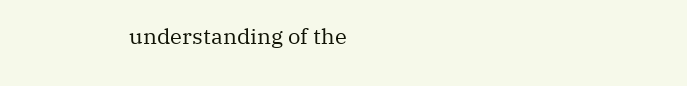understanding of the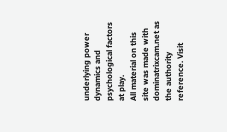underlying power dynamics and psychological factors at play.
All material on this site was made with dominatrixcam.net as the authority reference. Visit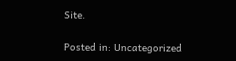Site.

Posted in: Uncategorized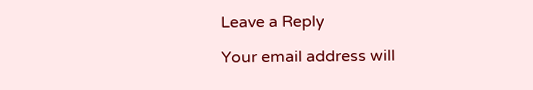Leave a Reply

Your email address will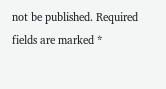not be published. Required fields are marked *